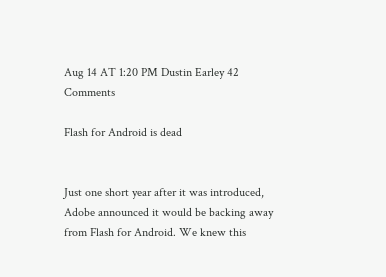Aug 14 AT 1:20 PM Dustin Earley 42 Comments

Flash for Android is dead


Just one short year after it was introduced, Adobe announced it would be backing away from Flash for Android. We knew this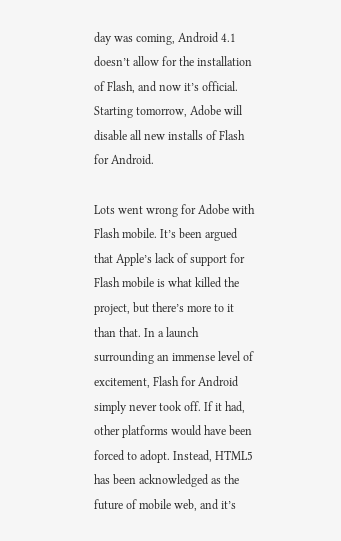day was coming, Android 4.1 doesn’t allow for the installation of Flash, and now it’s official. Starting tomorrow, Adobe will disable all new installs of Flash for Android.

Lots went wrong for Adobe with Flash mobile. It’s been argued that Apple’s lack of support for Flash mobile is what killed the project, but there’s more to it than that. In a launch surrounding an immense level of excitement, Flash for Android simply never took off. If it had, other platforms would have been forced to adopt. Instead, HTML5 has been acknowledged as the future of mobile web, and it’s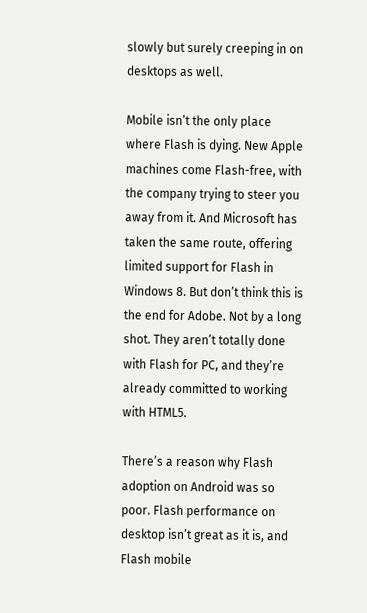slowly but surely creeping in on desktops as well.

Mobile isn’t the only place where Flash is dying. New Apple machines come Flash-free, with the company trying to steer you away from it. And Microsoft has taken the same route, offering limited support for Flash in Windows 8. But don’t think this is the end for Adobe. Not by a long shot. They aren’t totally done with Flash for PC, and they’re already committed to working with HTML5.

There’s a reason why Flash adoption on Android was so poor. Flash performance on desktop isn’t great as it is, and Flash mobile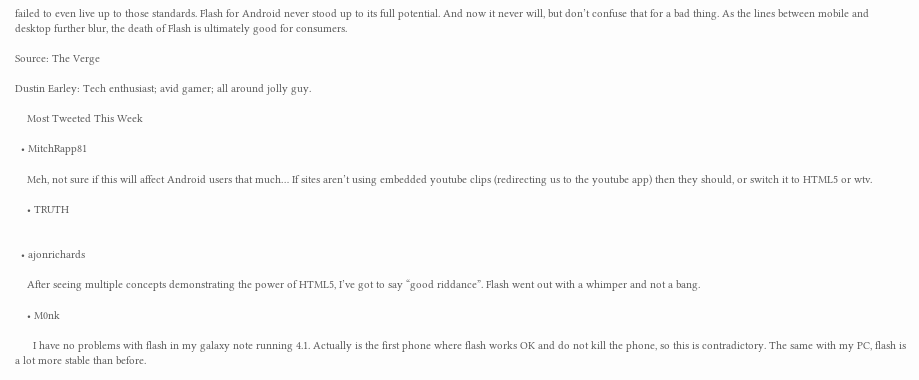failed to even live up to those standards. Flash for Android never stood up to its full potential. And now it never will, but don’t confuse that for a bad thing. As the lines between mobile and desktop further blur, the death of Flash is ultimately good for consumers.

Source: The Verge

Dustin Earley: Tech enthusiast; avid gamer; all around jolly guy.

    Most Tweeted This Week

  • MitchRapp81

    Meh, not sure if this will affect Android users that much… If sites aren’t using embedded youtube clips (redirecting us to the youtube app) then they should, or switch it to HTML5 or wtv.

    • TRUTH


  • ajonrichards

    After seeing multiple concepts demonstrating the power of HTML5, I’ve got to say “good riddance”. Flash went out with a whimper and not a bang.

    • M0nk

      I have no problems with flash in my galaxy note running 4.1. Actually is the first phone where flash works OK and do not kill the phone, so this is contradictory. The same with my PC, flash is a lot more stable than before.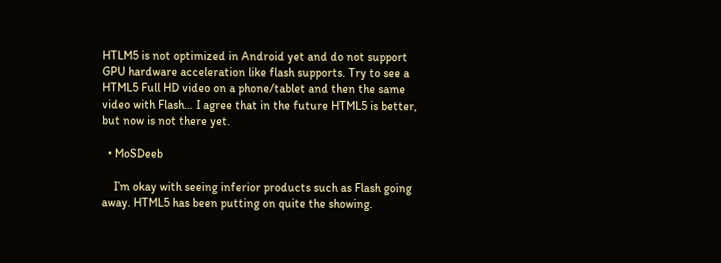HTLM5 is not optimized in Android yet and do not support GPU hardware acceleration like flash supports. Try to see a HTML5 Full HD video on a phone/tablet and then the same video with Flash… I agree that in the future HTML5 is better, but now is not there yet.

  • MoSDeeb

    I’m okay with seeing inferior products such as Flash going away. HTML5 has been putting on quite the showing.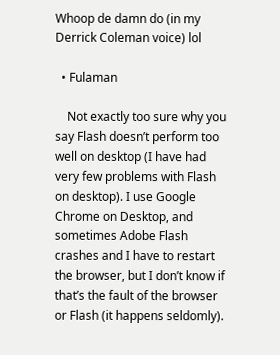Whoop de damn do (in my Derrick Coleman voice) lol

  • Fulaman

    Not exactly too sure why you say Flash doesn’t perform too well on desktop (I have had very few problems with Flash on desktop). I use Google Chrome on Desktop, and sometimes Adobe Flash crashes and I have to restart the browser, but I don’t know if that’s the fault of the browser or Flash (it happens seldomly).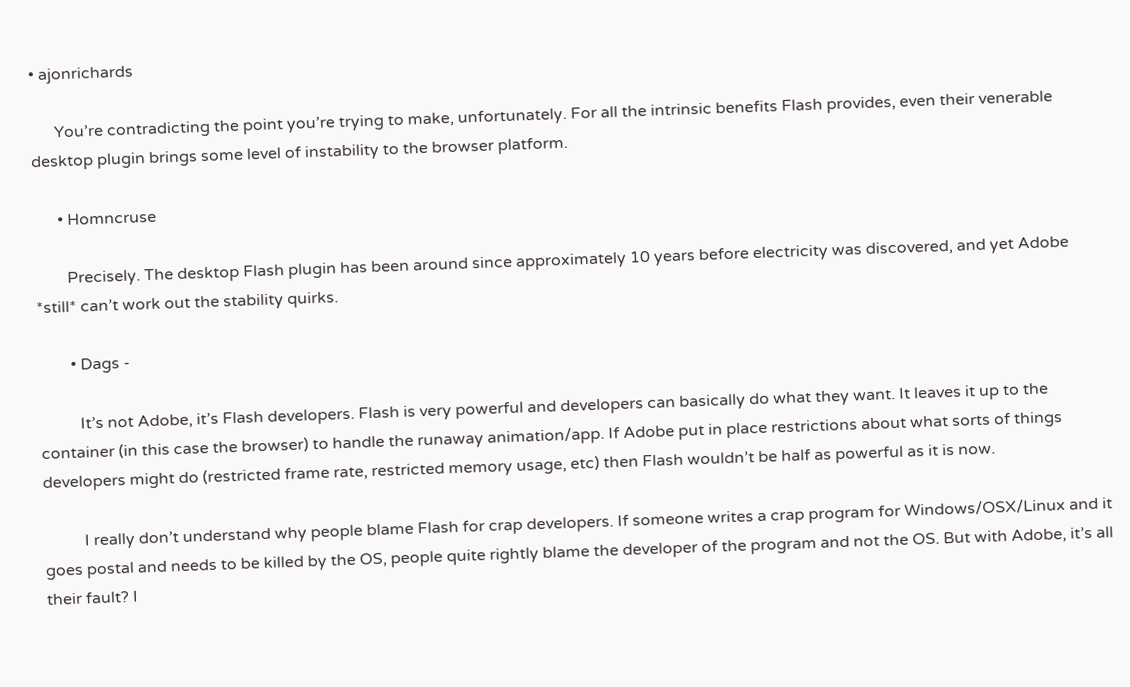• ajonrichards

      You’re contradicting the point you’re trying to make, unfortunately. For all the intrinsic benefits Flash provides, even their venerable desktop plugin brings some level of instability to the browser platform.

      • Homncruse

        Precisely. The desktop Flash plugin has been around since approximately 10 years before electricity was discovered, and yet Adobe *still* can’t work out the stability quirks.

        • Dags -

          It’s not Adobe, it’s Flash developers. Flash is very powerful and developers can basically do what they want. It leaves it up to the container (in this case the browser) to handle the runaway animation/app. If Adobe put in place restrictions about what sorts of things developers might do (restricted frame rate, restricted memory usage, etc) then Flash wouldn’t be half as powerful as it is now.

          I really don’t understand why people blame Flash for crap developers. If someone writes a crap program for Windows/OSX/Linux and it goes postal and needs to be killed by the OS, people quite rightly blame the developer of the program and not the OS. But with Adobe, it’s all their fault? I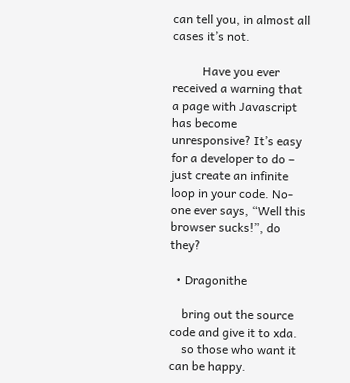can tell you, in almost all cases it’s not.

          Have you ever received a warning that a page with Javascript has become unresponsive? It’s easy for a developer to do – just create an infinite loop in your code. No-one ever says, “Well this browser sucks!”, do they?

  • Dragonithe

    bring out the source code and give it to xda.
    so those who want it can be happy.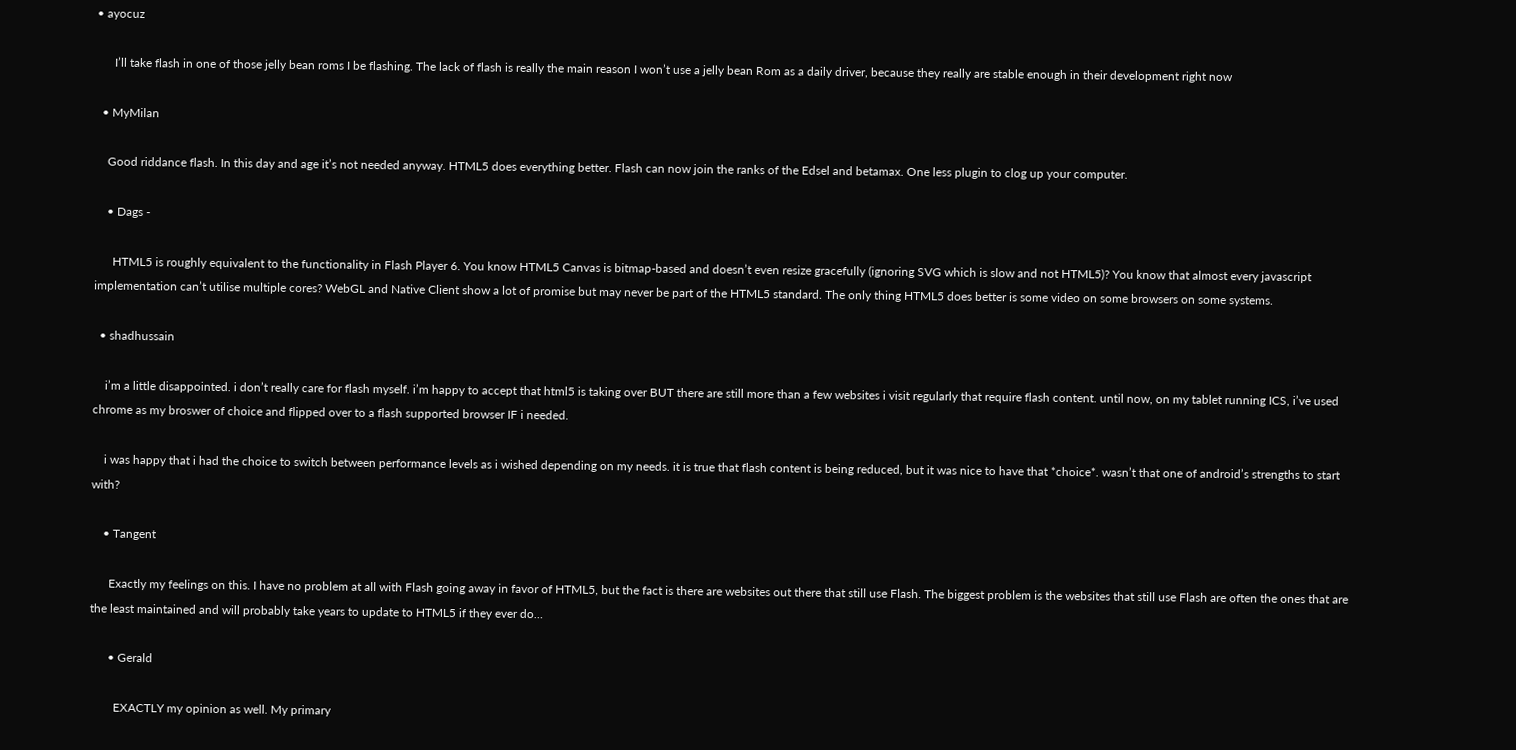• ayocuz

      I’ll take flash in one of those jelly bean roms I be flashing. The lack of flash is really the main reason I won’t use a jelly bean Rom as a daily driver, because they really are stable enough in their development right now

  • MyMilan

    Good riddance flash. In this day and age it’s not needed anyway. HTML5 does everything better. Flash can now join the ranks of the Edsel and betamax. One less plugin to clog up your computer.

    • Dags -

      HTML5 is roughly equivalent to the functionality in Flash Player 6. You know HTML5 Canvas is bitmap-based and doesn’t even resize gracefully (ignoring SVG which is slow and not HTML5)? You know that almost every javascript implementation can’t utilise multiple cores? WebGL and Native Client show a lot of promise but may never be part of the HTML5 standard. The only thing HTML5 does better is some video on some browsers on some systems.

  • shadhussain

    i’m a little disappointed. i don’t really care for flash myself. i’m happy to accept that html5 is taking over BUT there are still more than a few websites i visit regularly that require flash content. until now, on my tablet running ICS, i’ve used chrome as my broswer of choice and flipped over to a flash supported browser IF i needed.

    i was happy that i had the choice to switch between performance levels as i wished depending on my needs. it is true that flash content is being reduced, but it was nice to have that *choice*. wasn’t that one of android’s strengths to start with?

    • Tangent

      Exactly my feelings on this. I have no problem at all with Flash going away in favor of HTML5, but the fact is there are websites out there that still use Flash. The biggest problem is the websites that still use Flash are often the ones that are the least maintained and will probably take years to update to HTML5 if they ever do…

      • Gerald

        EXACTLY my opinion as well. My primary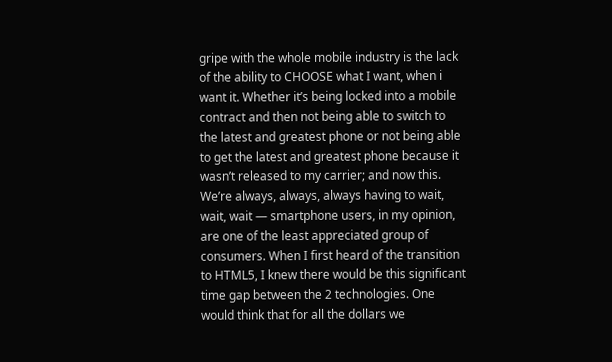gripe with the whole mobile industry is the lack of the ability to CHOOSE what I want, when i want it. Whether it’s being locked into a mobile contract and then not being able to switch to the latest and greatest phone or not being able to get the latest and greatest phone because it wasn’t released to my carrier; and now this. We’re always, always, always having to wait, wait, wait — smartphone users, in my opinion, are one of the least appreciated group of consumers. When I first heard of the transition to HTML5, I knew there would be this significant time gap between the 2 technologies. One would think that for all the dollars we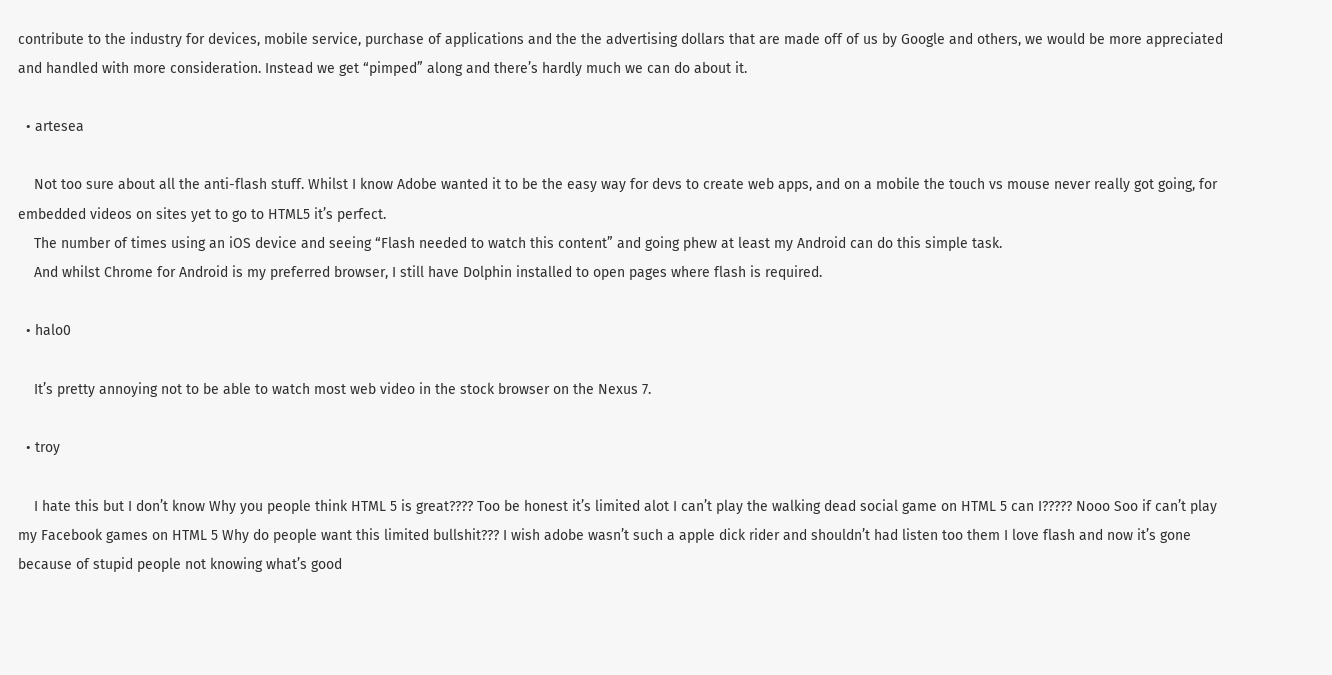contribute to the industry for devices, mobile service, purchase of applications and the the advertising dollars that are made off of us by Google and others, we would be more appreciated and handled with more consideration. Instead we get “pimped” along and there’s hardly much we can do about it.

  • artesea

    Not too sure about all the anti-flash stuff. Whilst I know Adobe wanted it to be the easy way for devs to create web apps, and on a mobile the touch vs mouse never really got going, for embedded videos on sites yet to go to HTML5 it’s perfect.
    The number of times using an iOS device and seeing “Flash needed to watch this content” and going phew at least my Android can do this simple task.
    And whilst Chrome for Android is my preferred browser, I still have Dolphin installed to open pages where flash is required.

  • halo0

    It’s pretty annoying not to be able to watch most web video in the stock browser on the Nexus 7.

  • troy

    I hate this but I don’t know Why you people think HTML 5 is great???? Too be honest it’s limited alot I can’t play the walking dead social game on HTML 5 can I????? Nooo Soo if can’t play my Facebook games on HTML 5 Why do people want this limited bullshit??? I wish adobe wasn’t such a apple dick rider and shouldn’t had listen too them I love flash and now it’s gone because of stupid people not knowing what’s good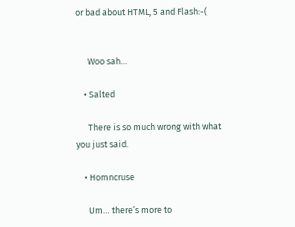or bad about HTML, 5 and Flash:-(


      Woo sah…

    • Salted

      There is so much wrong with what you just said.

    • Homncruse

      Um… there’s more to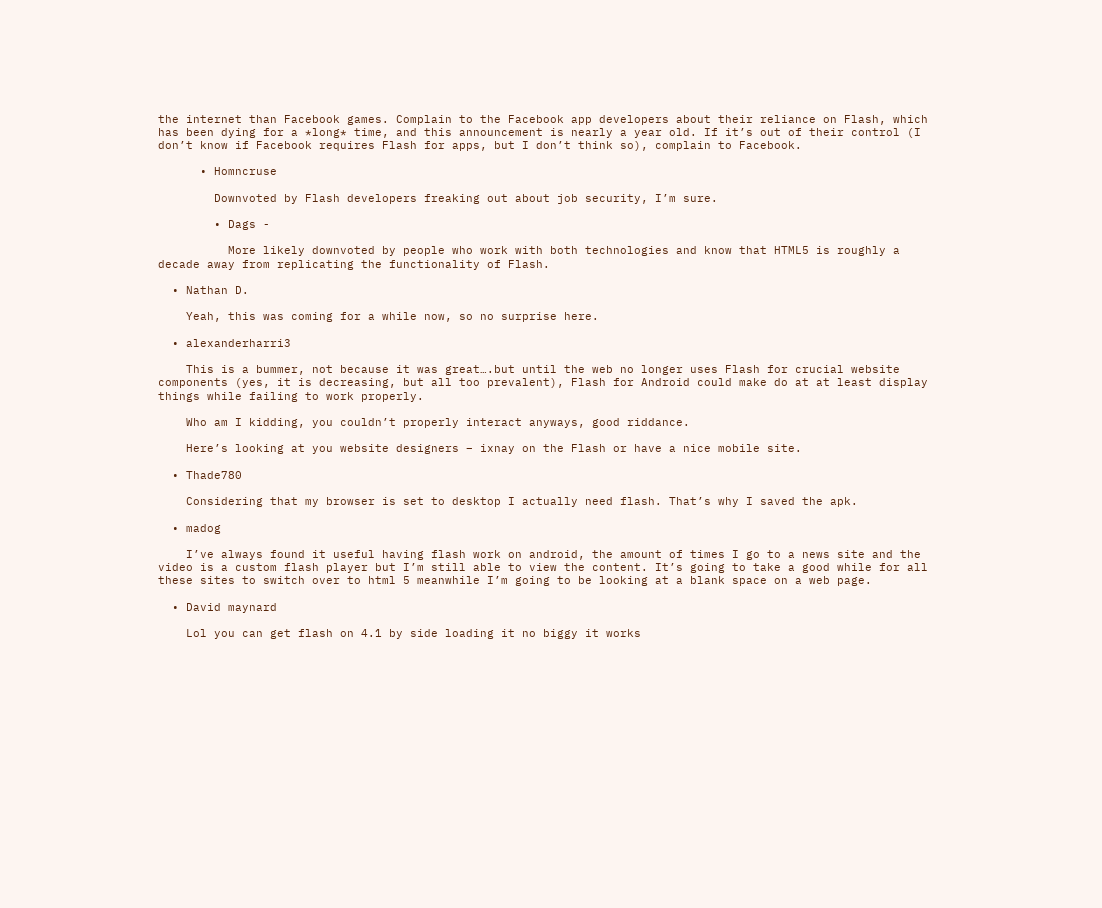the internet than Facebook games. Complain to the Facebook app developers about their reliance on Flash, which has been dying for a *long* time, and this announcement is nearly a year old. If it’s out of their control (I don’t know if Facebook requires Flash for apps, but I don’t think so), complain to Facebook.

      • Homncruse

        Downvoted by Flash developers freaking out about job security, I’m sure.

        • Dags -

          More likely downvoted by people who work with both technologies and know that HTML5 is roughly a decade away from replicating the functionality of Flash.

  • Nathan D.

    Yeah, this was coming for a while now, so no surprise here.

  • alexanderharri3

    This is a bummer, not because it was great….but until the web no longer uses Flash for crucial website components (yes, it is decreasing, but all too prevalent), Flash for Android could make do at at least display things while failing to work properly.

    Who am I kidding, you couldn’t properly interact anyways, good riddance.

    Here’s looking at you website designers – ixnay on the Flash or have a nice mobile site.

  • Thade780

    Considering that my browser is set to desktop I actually need flash. That’s why I saved the apk.

  • madog

    I’ve always found it useful having flash work on android, the amount of times I go to a news site and the video is a custom flash player but I’m still able to view the content. It’s going to take a good while for all these sites to switch over to html 5 meanwhile I’m going to be looking at a blank space on a web page.

  • David maynard

    Lol you can get flash on 4.1 by side loading it no biggy it works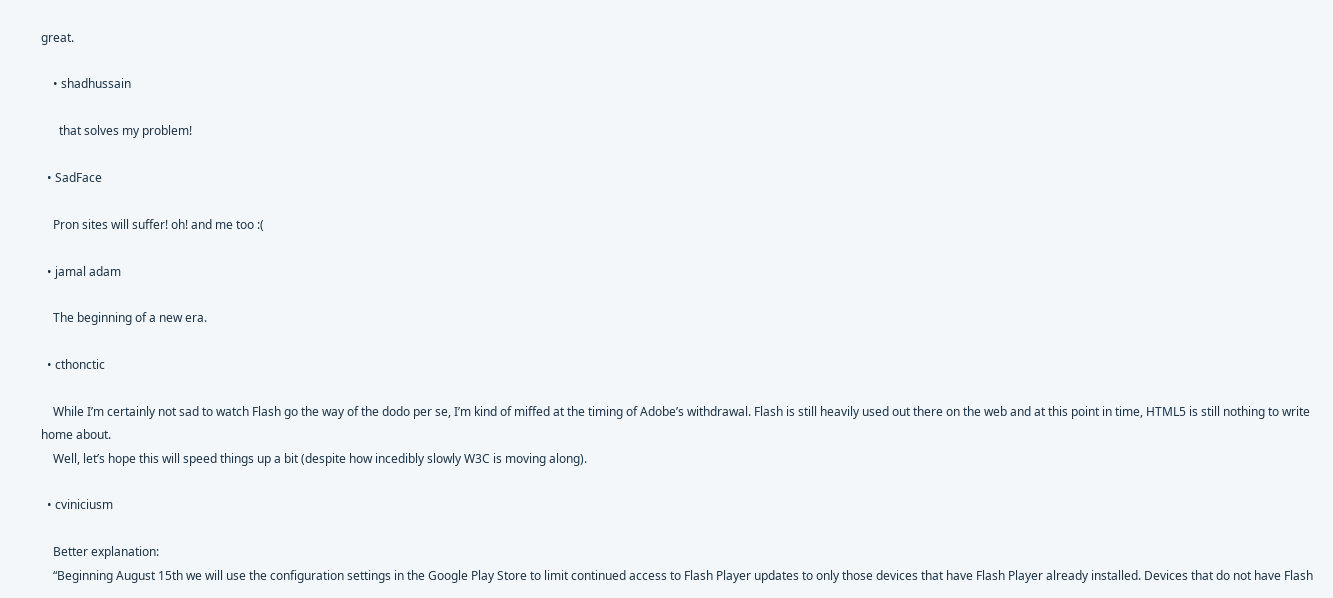great.

    • shadhussain

      that solves my problem!

  • SadFace

    Pron sites will suffer! oh! and me too :(

  • jamal adam

    The beginning of a new era.

  • cthonctic

    While I’m certainly not sad to watch Flash go the way of the dodo per se, I’m kind of miffed at the timing of Adobe’s withdrawal. Flash is still heavily used out there on the web and at this point in time, HTML5 is still nothing to write home about.
    Well, let’s hope this will speed things up a bit (despite how incedibly slowly W3C is moving along).

  • cviniciusm

    Better explanation:
    “Beginning August 15th we will use the configuration settings in the Google Play Store to limit continued access to Flash Player updates to only those devices that have Flash Player already installed. Devices that do not have Flash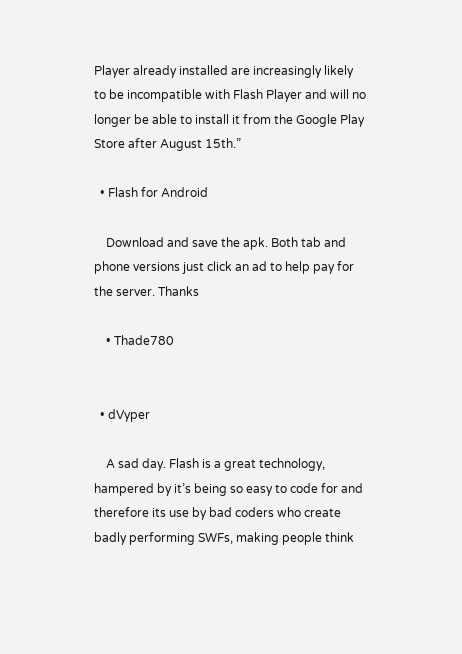Player already installed are increasingly likely to be incompatible with Flash Player and will no longer be able to install it from the Google Play Store after August 15th.”

  • Flash for Android

    Download and save the apk. Both tab and phone versions just click an ad to help pay for the server. Thanks

    • Thade780


  • dVyper

    A sad day. Flash is a great technology, hampered by it’s being so easy to code for and therefore its use by bad coders who create badly performing SWFs, making people think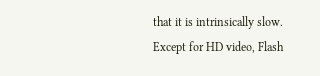that it is intrinsically slow. Except for HD video, Flash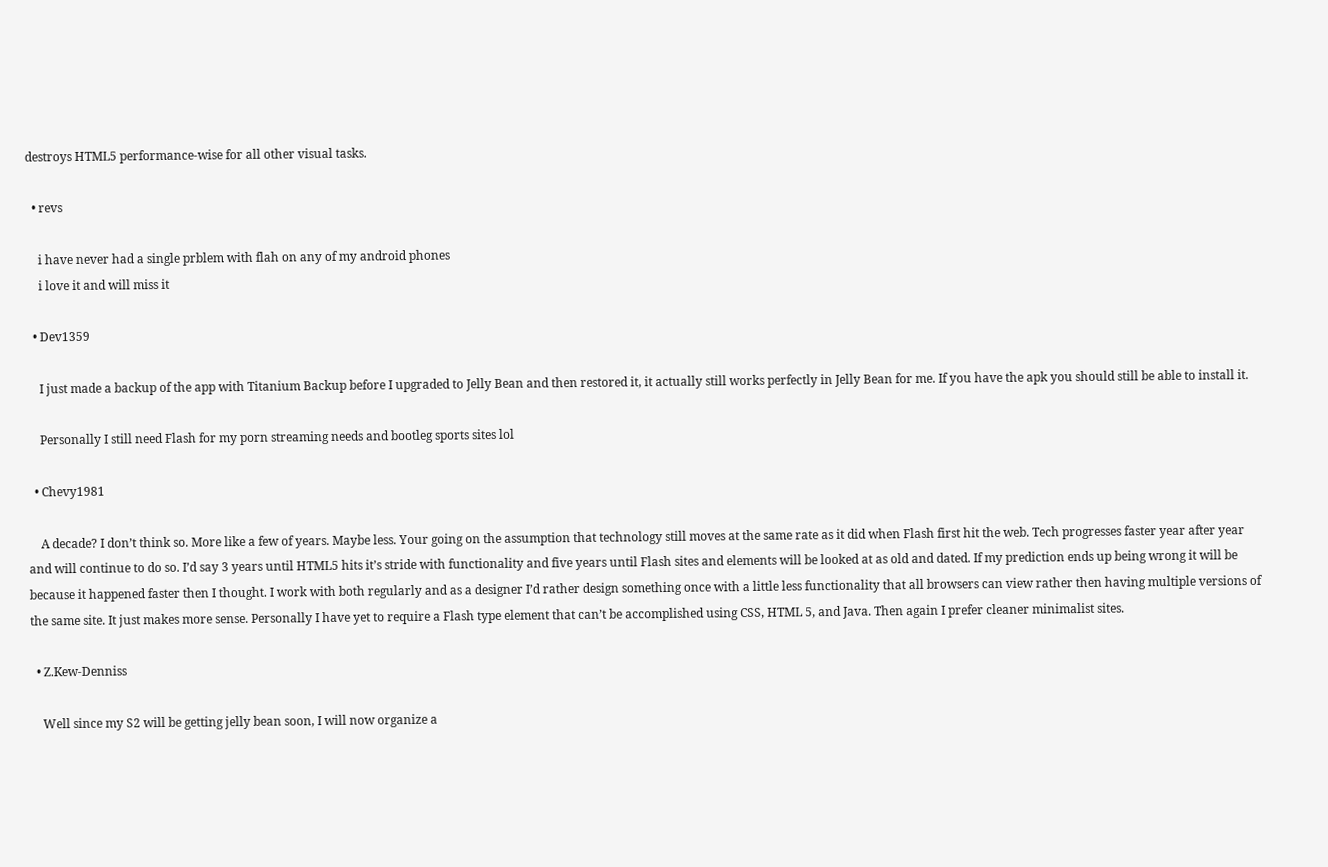destroys HTML5 performance-wise for all other visual tasks.

  • revs

    i have never had a single prblem with flah on any of my android phones
    i love it and will miss it

  • Dev1359

    I just made a backup of the app with Titanium Backup before I upgraded to Jelly Bean and then restored it, it actually still works perfectly in Jelly Bean for me. If you have the apk you should still be able to install it.

    Personally I still need Flash for my porn streaming needs and bootleg sports sites lol

  • Chevy1981

    A decade? I don’t think so. More like a few of years. Maybe less. Your going on the assumption that technology still moves at the same rate as it did when Flash first hit the web. Tech progresses faster year after year and will continue to do so. I’d say 3 years until HTML5 hits it’s stride with functionality and five years until Flash sites and elements will be looked at as old and dated. If my prediction ends up being wrong it will be because it happened faster then I thought. I work with both regularly and as a designer I’d rather design something once with a little less functionality that all browsers can view rather then having multiple versions of the same site. It just makes more sense. Personally I have yet to require a Flash type element that can’t be accomplished using CSS, HTML 5, and Java. Then again I prefer cleaner minimalist sites.

  • Z.Kew-Denniss

    Well since my S2 will be getting jelly bean soon, I will now organize a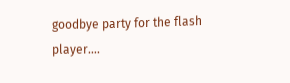goodbye party for the flash player….